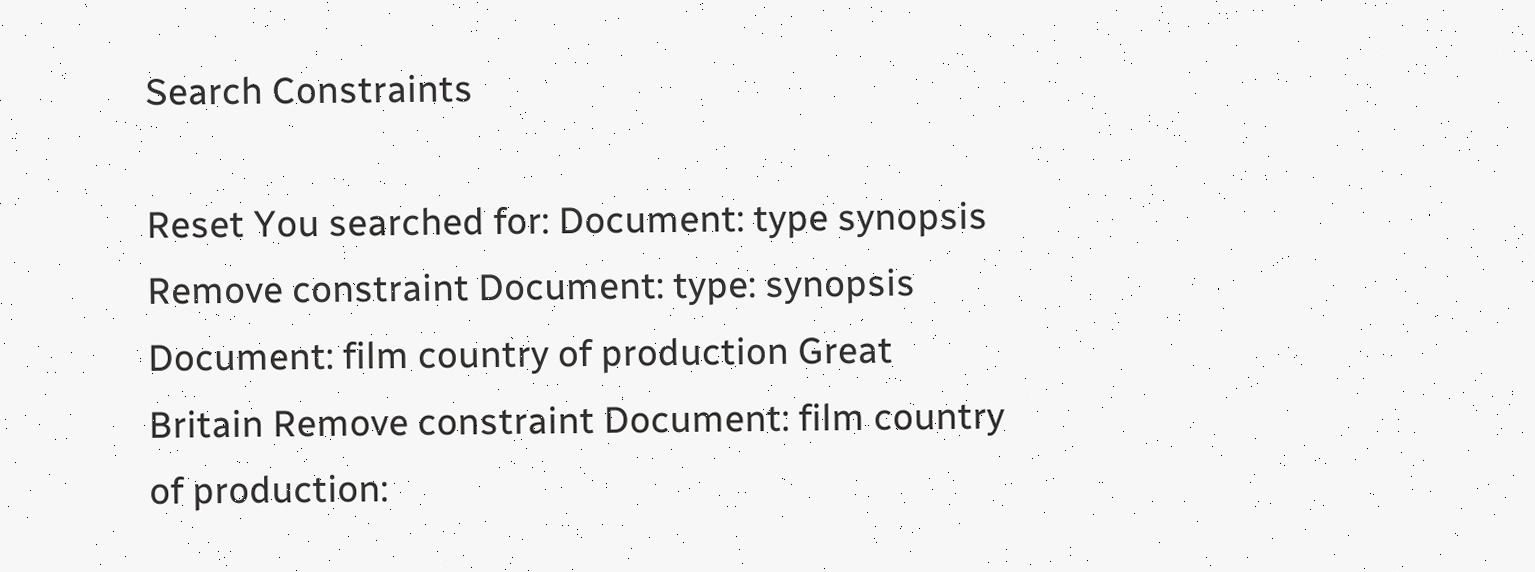Search Constraints

Reset You searched for: Document: type synopsis Remove constraint Document: type: synopsis Document: film country of production Great Britain Remove constraint Document: film country of production: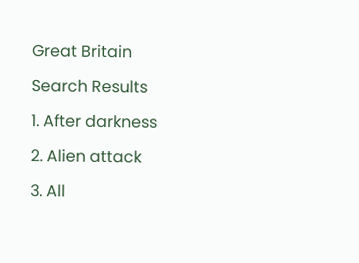Great Britain

Search Results

1. After darkness

2. Alien attack

3. All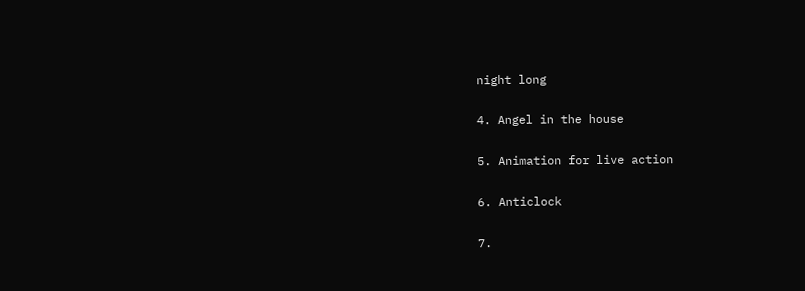night long

4. Angel in the house

5. Animation for live action

6. Anticlock

7.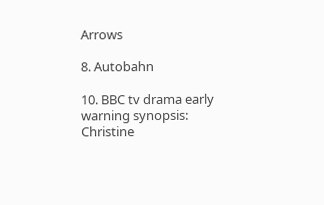Arrows

8. Autobahn

10. BBC tv drama early warning synopsis: Christine